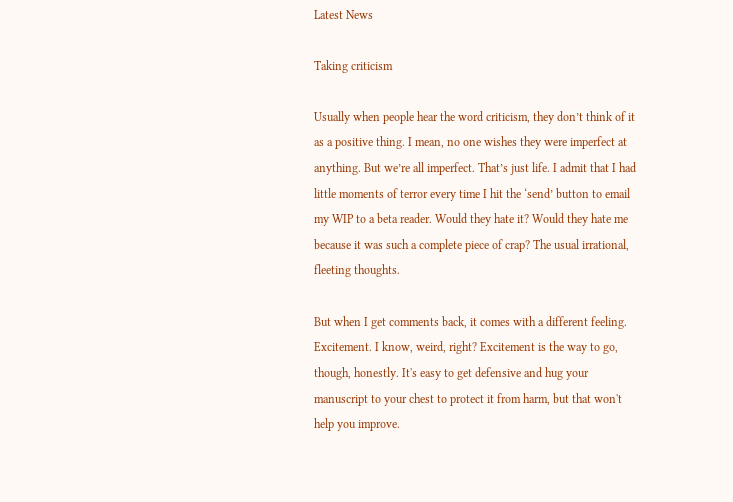Latest News

Taking criticism

Usually when people hear the word criticism, they don’t think of it as a positive thing. I mean, no one wishes they were imperfect at anything. But we’re all imperfect. That’s just life. I admit that I had little moments of terror every time I hit the ‘send’ button to email my WIP to a beta reader. Would they hate it? Would they hate me because it was such a complete piece of crap? The usual irrational, fleeting thoughts.

But when I get comments back, it comes with a different feeling. Excitement. I know, weird, right? Excitement is the way to go, though, honestly. It's easy to get defensive and hug your manuscript to your chest to protect it from harm, but that won't help you improve.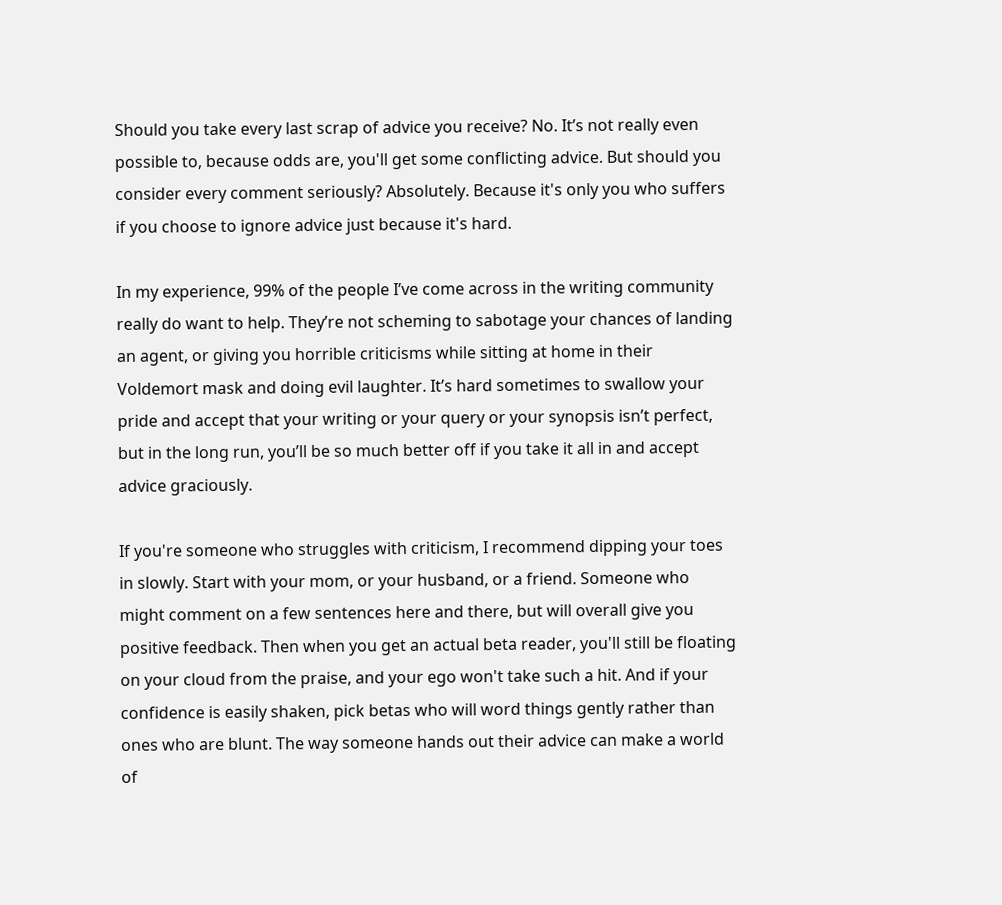Should you take every last scrap of advice you receive? No. It’s not really even possible to, because odds are, you'll get some conflicting advice. But should you consider every comment seriously? Absolutely. Because it's only you who suffers if you choose to ignore advice just because it's hard.

In my experience, 99% of the people I’ve come across in the writing community really do want to help. They’re not scheming to sabotage your chances of landing an agent, or giving you horrible criticisms while sitting at home in their Voldemort mask and doing evil laughter. It’s hard sometimes to swallow your pride and accept that your writing or your query or your synopsis isn’t perfect, but in the long run, you’ll be so much better off if you take it all in and accept advice graciously.

If you're someone who struggles with criticism, I recommend dipping your toes in slowly. Start with your mom, or your husband, or a friend. Someone who might comment on a few sentences here and there, but will overall give you positive feedback. Then when you get an actual beta reader, you'll still be floating on your cloud from the praise, and your ego won't take such a hit. And if your confidence is easily shaken, pick betas who will word things gently rather than ones who are blunt. The way someone hands out their advice can make a world of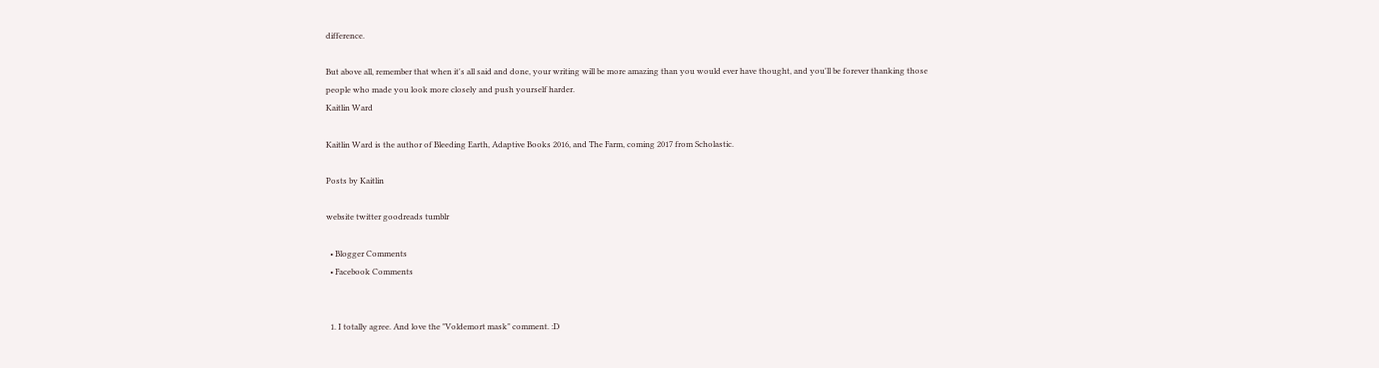difference.

But above all, remember that when it's all said and done, your writing will be more amazing than you would ever have thought, and you'll be forever thanking those people who made you look more closely and push yourself harder.
Kaitlin Ward

Kaitlin Ward is the author of Bleeding Earth, Adaptive Books 2016, and The Farm, coming 2017 from Scholastic.

Posts by Kaitlin

website twitter goodreads tumblr

  • Blogger Comments
  • Facebook Comments


  1. I totally agree. And love the "Voldemort mask" comment. :D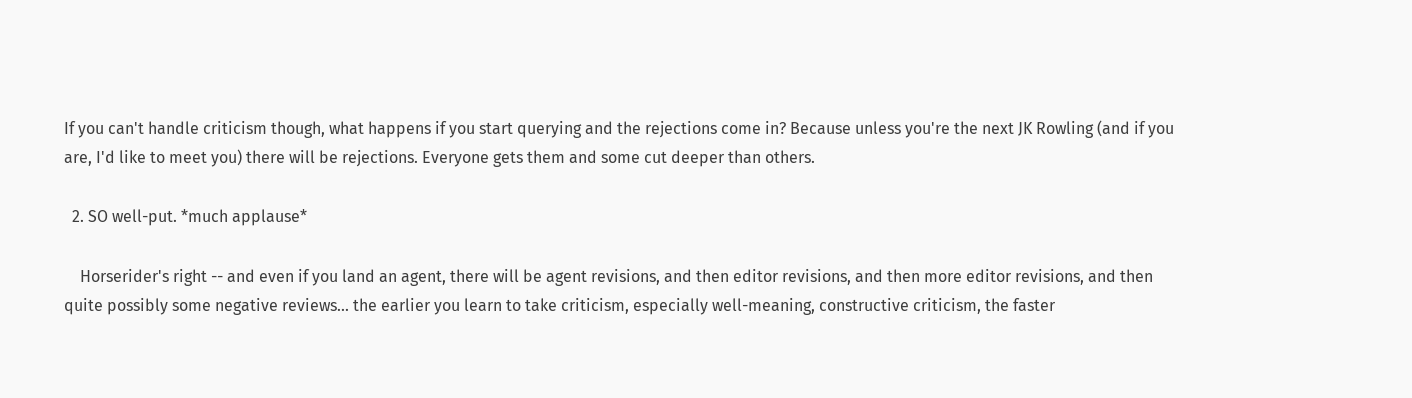If you can't handle criticism though, what happens if you start querying and the rejections come in? Because unless you're the next JK Rowling (and if you are, I'd like to meet you) there will be rejections. Everyone gets them and some cut deeper than others.

  2. SO well-put. *much applause*

    Horserider's right -- and even if you land an agent, there will be agent revisions, and then editor revisions, and then more editor revisions, and then quite possibly some negative reviews... the earlier you learn to take criticism, especially well-meaning, constructive criticism, the faster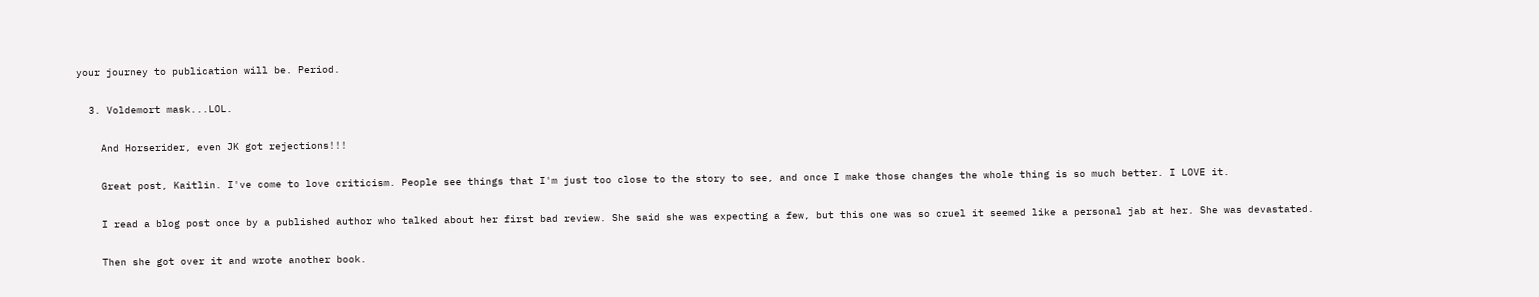your journey to publication will be. Period.

  3. Voldemort mask...LOL.

    And Horserider, even JK got rejections!!!

    Great post, Kaitlin. I've come to love criticism. People see things that I'm just too close to the story to see, and once I make those changes the whole thing is so much better. I LOVE it.

    I read a blog post once by a published author who talked about her first bad review. She said she was expecting a few, but this one was so cruel it seemed like a personal jab at her. She was devastated.

    Then she got over it and wrote another book.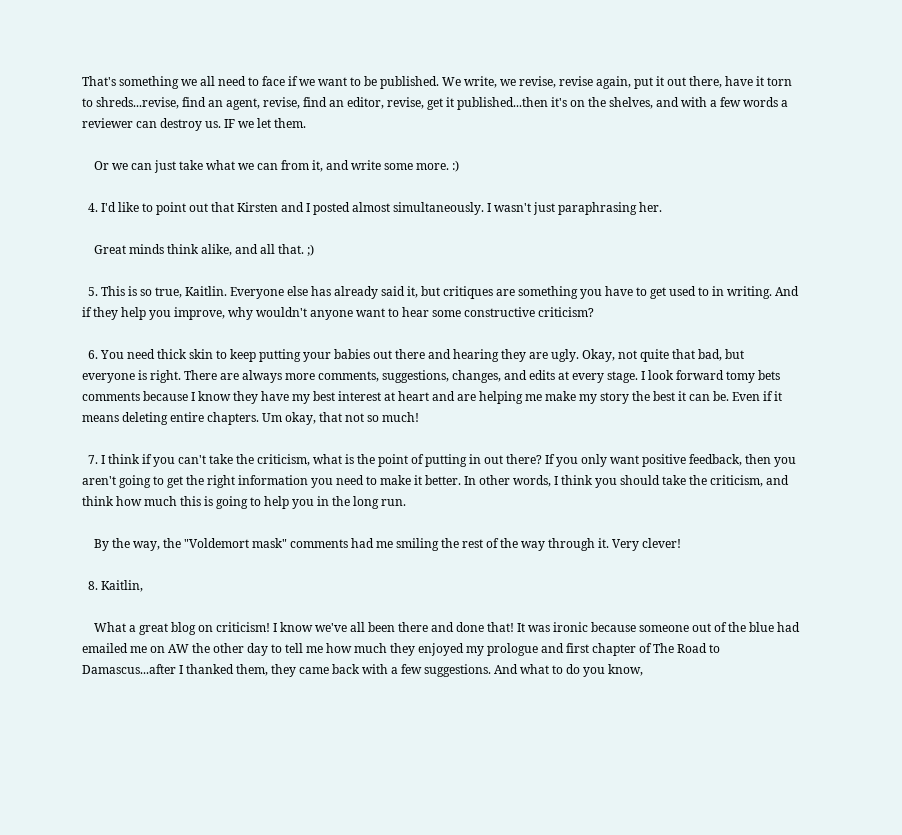That's something we all need to face if we want to be published. We write, we revise, revise again, put it out there, have it torn to shreds...revise, find an agent, revise, find an editor, revise, get it published...then it's on the shelves, and with a few words a reviewer can destroy us. IF we let them.

    Or we can just take what we can from it, and write some more. :)

  4. I'd like to point out that Kirsten and I posted almost simultaneously. I wasn't just paraphrasing her.

    Great minds think alike, and all that. ;)

  5. This is so true, Kaitlin. Everyone else has already said it, but critiques are something you have to get used to in writing. And if they help you improve, why wouldn't anyone want to hear some constructive criticism?

  6. You need thick skin to keep putting your babies out there and hearing they are ugly. Okay, not quite that bad, but everyone is right. There are always more comments, suggestions, changes, and edits at every stage. I look forward tomy bets comments because I know they have my best interest at heart and are helping me make my story the best it can be. Even if it means deleting entire chapters. Um okay, that not so much!

  7. I think if you can't take the criticism, what is the point of putting in out there? If you only want positive feedback, then you aren't going to get the right information you need to make it better. In other words, I think you should take the criticism, and think how much this is going to help you in the long run.

    By the way, the "Voldemort mask" comments had me smiling the rest of the way through it. Very clever!

  8. Kaitlin,

    What a great blog on criticism! I know we've all been there and done that! It was ironic because someone out of the blue had emailed me on AW the other day to tell me how much they enjoyed my prologue and first chapter of The Road to Damascus...after I thanked them, they came back with a few suggestions. And what to do you know,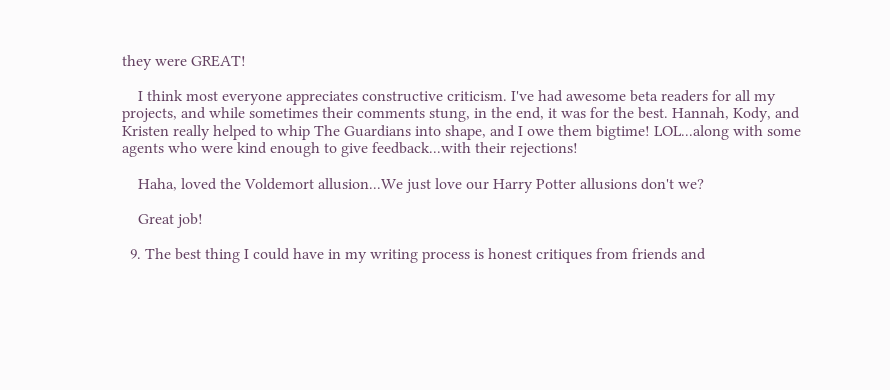they were GREAT!

    I think most everyone appreciates constructive criticism. I've had awesome beta readers for all my projects, and while sometimes their comments stung, in the end, it was for the best. Hannah, Kody, and Kristen really helped to whip The Guardians into shape, and I owe them bigtime! LOL...along with some agents who were kind enough to give feedback...with their rejections!

    Haha, loved the Voldemort allusion...We just love our Harry Potter allusions don't we?

    Great job!

  9. The best thing I could have in my writing process is honest critiques from friends and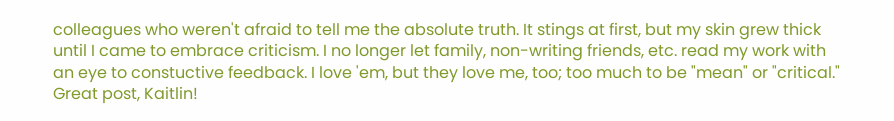colleagues who weren't afraid to tell me the absolute truth. It stings at first, but my skin grew thick until I came to embrace criticism. I no longer let family, non-writing friends, etc. read my work with an eye to constuctive feedback. I love 'em, but they love me, too; too much to be "mean" or "critical." Great post, Kaitlin!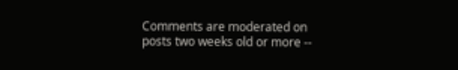Comments are moderated on posts two weeks old or more --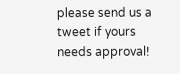please send us a tweet if yours needs approval!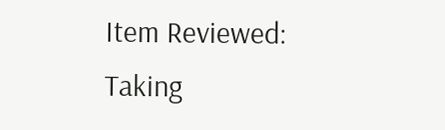Item Reviewed: Taking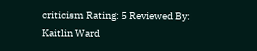criticism Rating: 5 Reviewed By: Kaitlin Ward